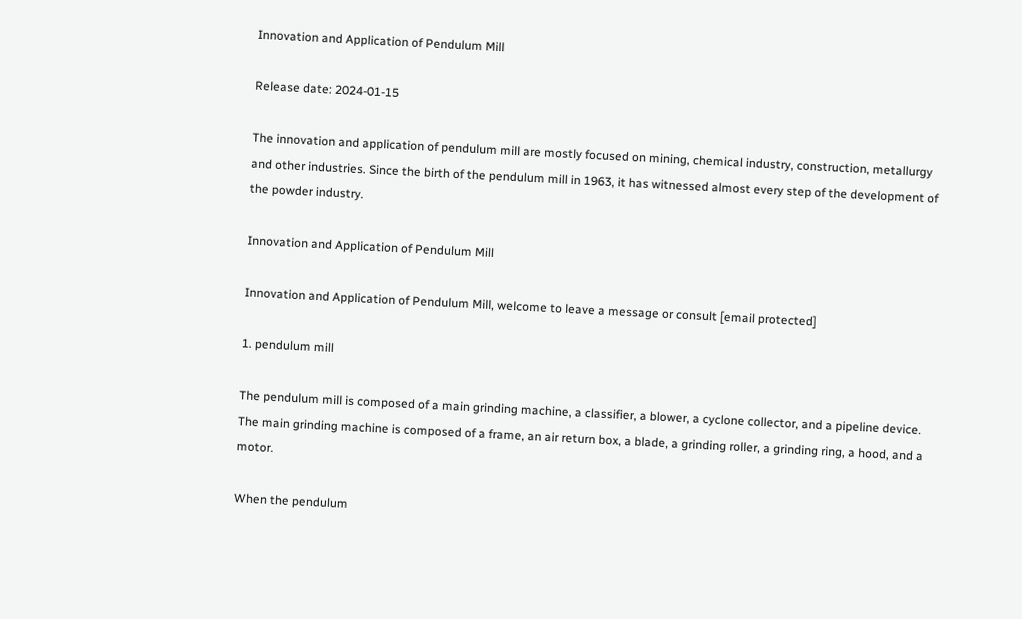Innovation and Application of Pendulum Mill

Release date: 2024-01-15

The innovation and application of pendulum mill are mostly focused on mining, chemical industry, construction, metallurgy and other industries. Since the birth of the pendulum mill in 1963, it has witnessed almost every step of the development of the powder industry.

Innovation and Application of Pendulum Mill

Innovation and Application of Pendulum Mill, welcome to leave a message or consult [email protected]

1. pendulum mill

The pendulum mill is composed of a main grinding machine, a classifier, a blower, a cyclone collector, and a pipeline device. The main grinding machine is composed of a frame, an air return box, a blade, a grinding roller, a grinding ring, a hood, and a motor.

When the pendulum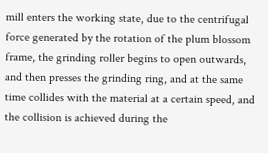mill enters the working state, due to the centrifugal force generated by the rotation of the plum blossom frame, the grinding roller begins to open outwards, and then presses the grinding ring, and at the same time collides with the material at a certain speed, and the collision is achieved during the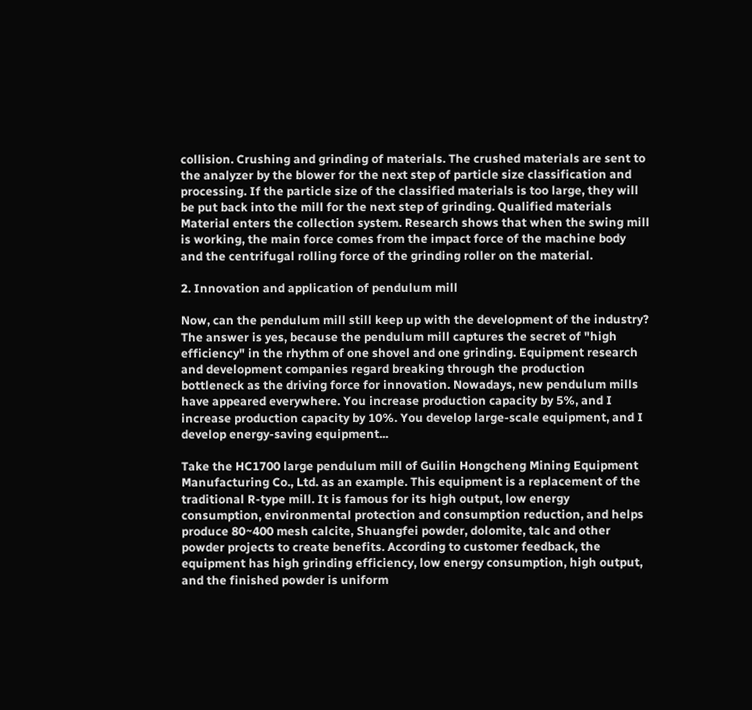collision. Crushing and grinding of materials. The crushed materials are sent to the analyzer by the blower for the next step of particle size classification and processing. If the particle size of the classified materials is too large, they will be put back into the mill for the next step of grinding. Qualified materials Material enters the collection system. Research shows that when the swing mill is working, the main force comes from the impact force of the machine body and the centrifugal rolling force of the grinding roller on the material.

2. Innovation and application of pendulum mill

Now, can the pendulum mill still keep up with the development of the industry? The answer is yes, because the pendulum mill captures the secret of "high efficiency" in the rhythm of one shovel and one grinding. Equipment research and development companies regard breaking through the production bottleneck as the driving force for innovation. Nowadays, new pendulum mills have appeared everywhere. You increase production capacity by 5%, and I increase production capacity by 10%. You develop large-scale equipment, and I develop energy-saving equipment...

Take the HC1700 large pendulum mill of Guilin Hongcheng Mining Equipment Manufacturing Co., Ltd. as an example. This equipment is a replacement of the traditional R-type mill. It is famous for its high output, low energy consumption, environmental protection and consumption reduction, and helps produce 80~400 mesh calcite, Shuangfei powder, dolomite, talc and other powder projects to create benefits. According to customer feedback, the equipment has high grinding efficiency, low energy consumption, high output, and the finished powder is uniform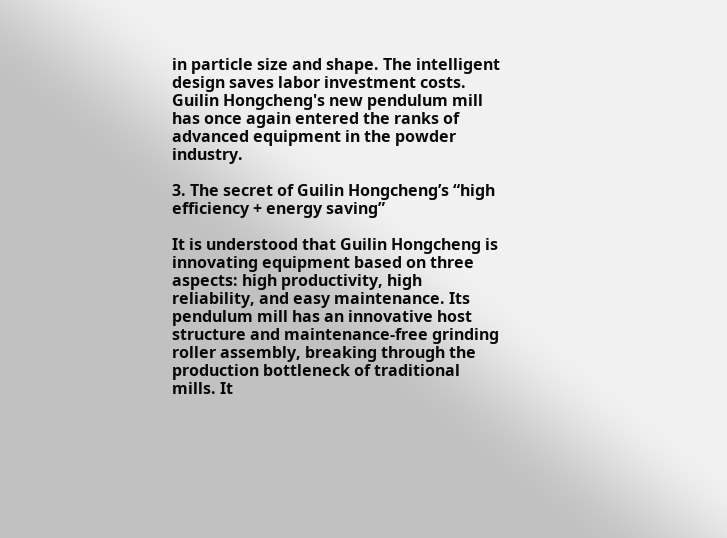in particle size and shape. The intelligent design saves labor investment costs. Guilin Hongcheng's new pendulum mill has once again entered the ranks of advanced equipment in the powder industry.

3. The secret of Guilin Hongcheng’s “high efficiency + energy saving”

It is understood that Guilin Hongcheng is innovating equipment based on three aspects: high productivity, high reliability, and easy maintenance. Its pendulum mill has an innovative host structure and maintenance-free grinding roller assembly, breaking through the production bottleneck of traditional mills. It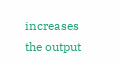increases the output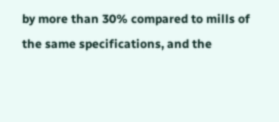by more than 30% compared to mills of the same specifications, and the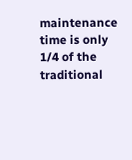maintenance time is only 1/4 of the traditional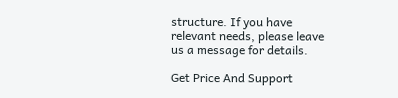structure. If you have relevant needs, please leave us a message for details.

Get Price And Support